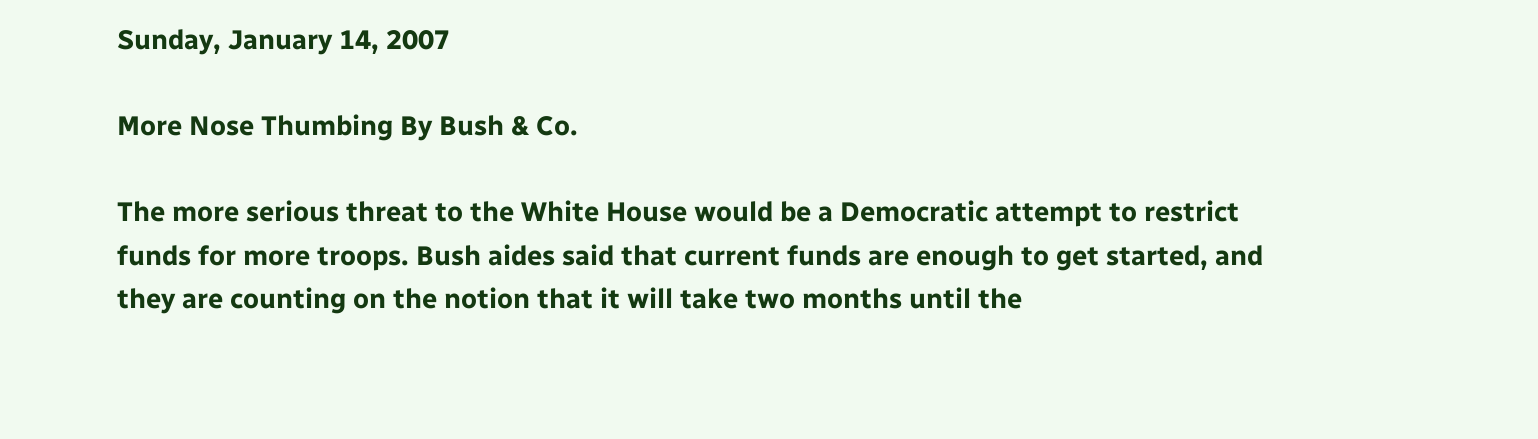Sunday, January 14, 2007

More Nose Thumbing By Bush & Co.

The more serious threat to the White House would be a Democratic attempt to restrict funds for more troops. Bush aides said that current funds are enough to get started, and they are counting on the notion that it will take two months until the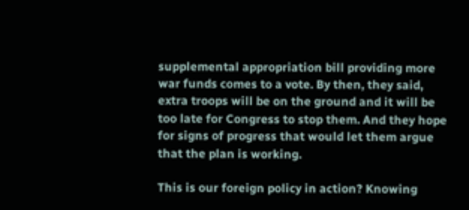supplemental appropriation bill providing more war funds comes to a vote. By then, they said, extra troops will be on the ground and it will be too late for Congress to stop them. And they hope for signs of progress that would let them argue that the plan is working.

This is our foreign policy in action? Knowing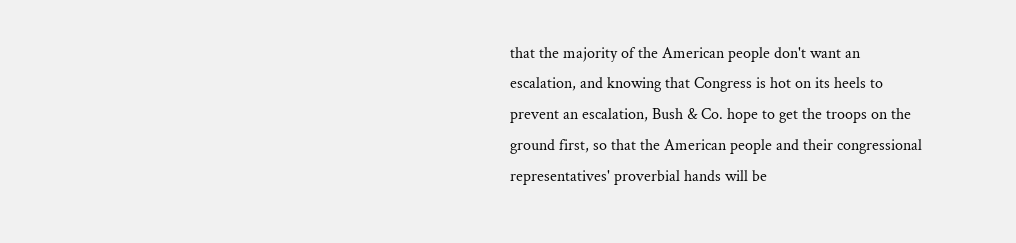that the majority of the American people don't want an escalation, and knowing that Congress is hot on its heels to prevent an escalation, Bush & Co. hope to get the troops on the ground first, so that the American people and their congressional representatives' proverbial hands will be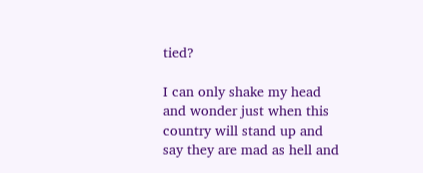tied?

I can only shake my head and wonder just when this country will stand up and say they are mad as hell and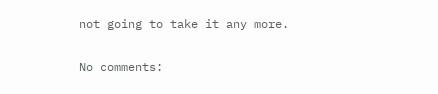not going to take it any more.

No comments: